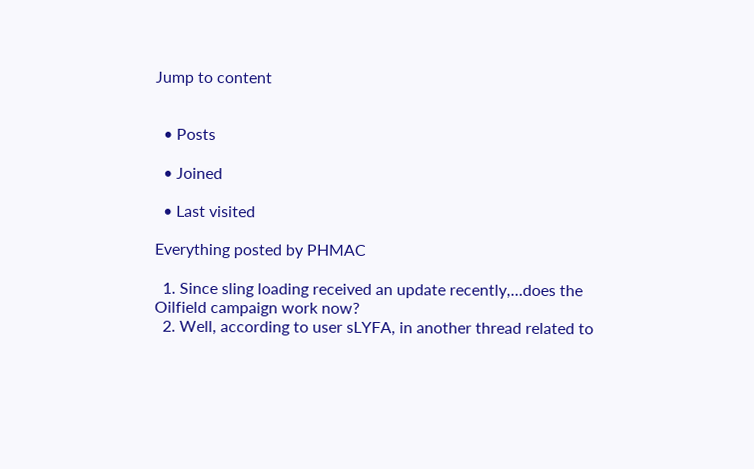Jump to content


  • Posts

  • Joined

  • Last visited

Everything posted by PHMAC

  1. Since sling loading received an update recently,…does the Oilfield campaign work now?
  2. Well, according to user sLYFA, in another thread related to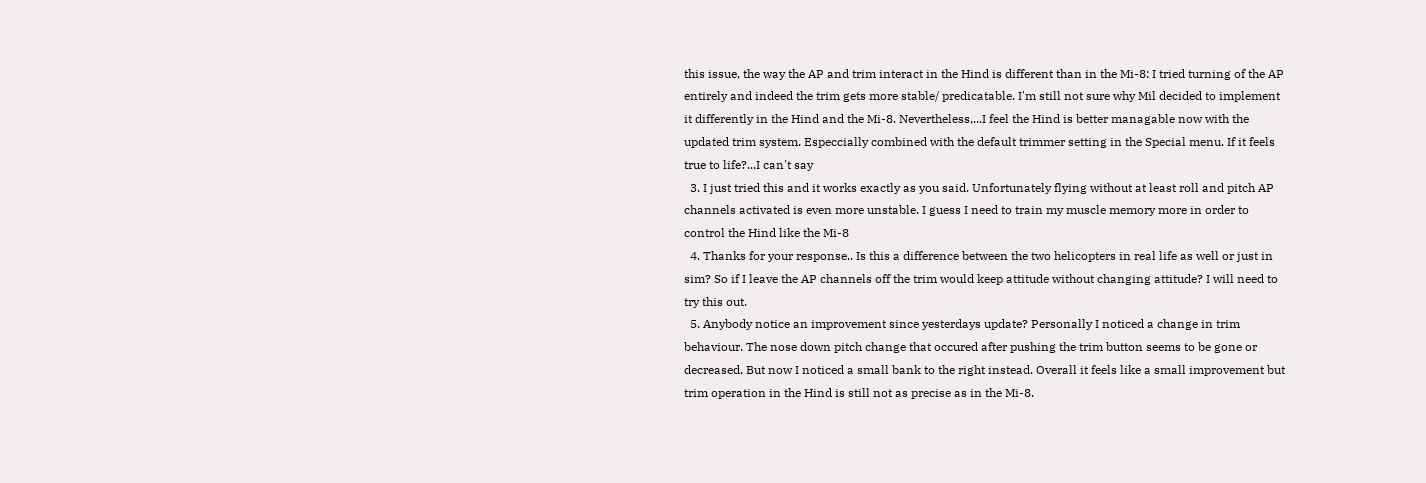this issue, the way the AP and trim interact in the Hind is different than in the Mi-8: I tried turning of the AP entirely and indeed the trim gets more stable/ predicatable. I'm still not sure why Mil decided to implement it differently in the Hind and the Mi-8. Nevertheless,...I feel the Hind is better managable now with the updated trim system. Especcially combined with the default trimmer setting in the Special menu. If it feels true to life?...I can't say
  3. I just tried this and it works exactly as you said. Unfortunately flying without at least roll and pitch AP channels activated is even more unstable. I guess I need to train my muscle memory more in order to control the Hind like the Mi-8
  4. Thanks for your response.. Is this a difference between the two helicopters in real life as well or just in sim? So if I leave the AP channels off the trim would keep attitude without changing attitude? I will need to try this out.
  5. Anybody notice an improvement since yesterdays update? Personally I noticed a change in trim behaviour. The nose down pitch change that occured after pushing the trim button seems to be gone or decreased. But now I noticed a small bank to the right instead. Overall it feels like a small improvement but trim operation in the Hind is still not as precise as in the Mi-8.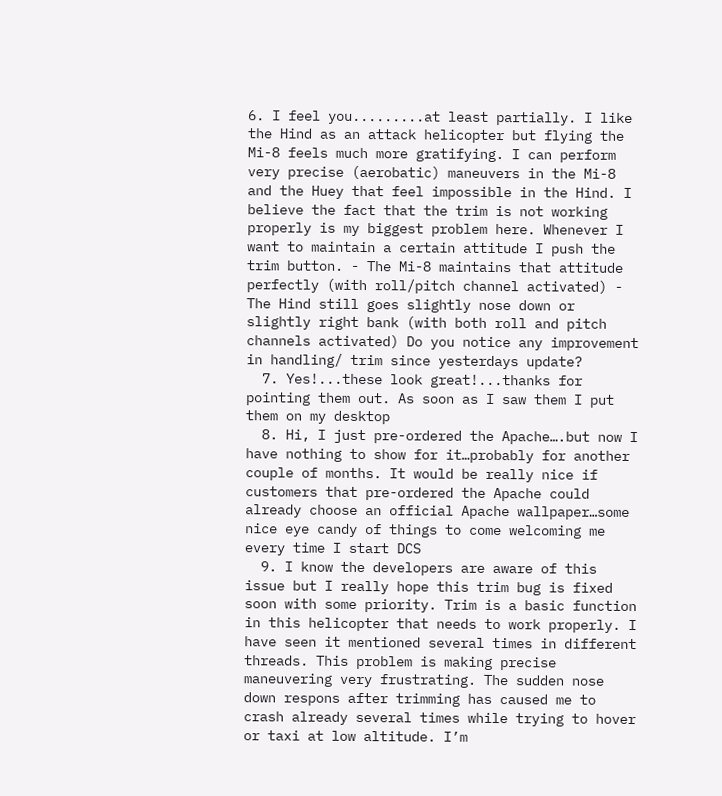6. I feel you.........at least partially. I like the Hind as an attack helicopter but flying the Mi-8 feels much more gratifying. I can perform very precise (aerobatic) maneuvers in the Mi-8 and the Huey that feel impossible in the Hind. I believe the fact that the trim is not working properly is my biggest problem here. Whenever I want to maintain a certain attitude I push the trim button. - The Mi-8 maintains that attitude perfectly (with roll/pitch channel activated) - The Hind still goes slightly nose down or slightly right bank (with both roll and pitch channels activated) Do you notice any improvement in handling/ trim since yesterdays update?
  7. Yes!...these look great!...thanks for pointing them out. As soon as I saw them I put them on my desktop
  8. Hi, I just pre-ordered the Apache….but now I have nothing to show for it…probably for another couple of months. It would be really nice if customers that pre-ordered the Apache could already choose an official Apache wallpaper…some nice eye candy of things to come welcoming me every time I start DCS
  9. I know the developers are aware of this issue but I really hope this trim bug is fixed soon with some priority. Trim is a basic function in this helicopter that needs to work properly. I have seen it mentioned several times in different threads. This problem is making precise maneuvering very frustrating. The sudden nose down respons after trimming has caused me to crash already several times while trying to hover or taxi at low altitude. I’m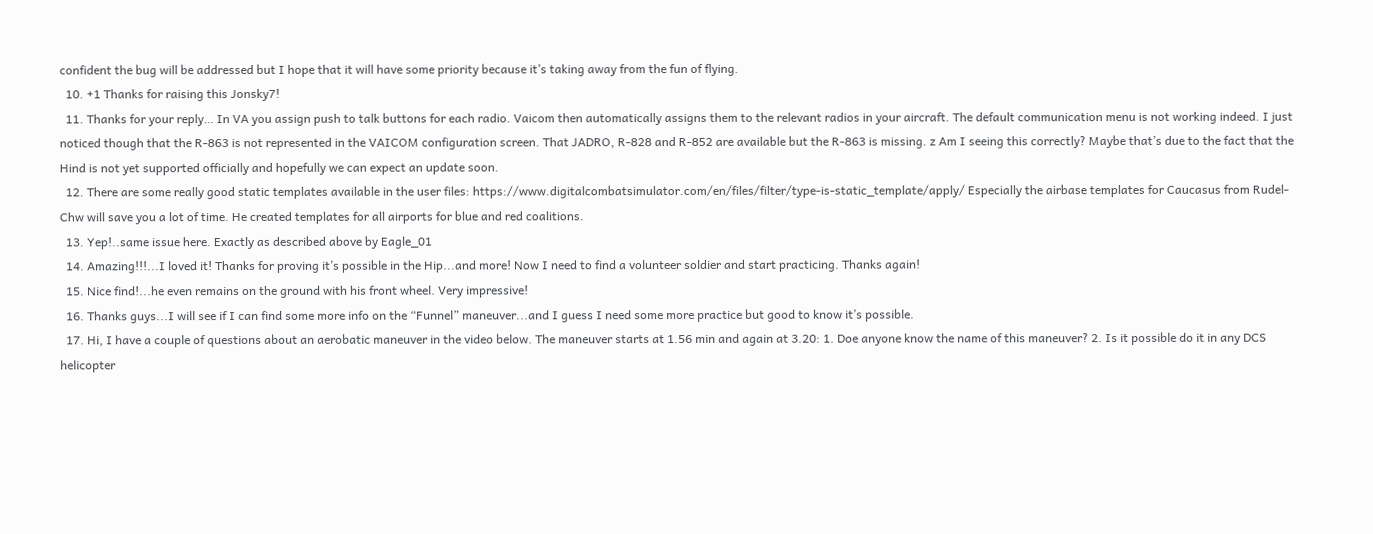confident the bug will be addressed but I hope that it will have some priority because it’s taking away from the fun of flying.
  10. +1 Thanks for raising this Jonsky7!
  11. Thanks for your reply… In VA you assign push to talk buttons for each radio. Vaicom then automatically assigns them to the relevant radios in your aircraft. The default communication menu is not working indeed. I just noticed though that the R-863 is not represented in the VAICOM configuration screen. That JADRO, R-828 and R-852 are available but the R-863 is missing. z Am I seeing this correctly? Maybe that’s due to the fact that the Hind is not yet supported officially and hopefully we can expect an update soon.
  12. There are some really good static templates available in the user files: https://www.digitalcombatsimulator.com/en/files/filter/type-is-static_template/apply/ Especially the airbase templates for Caucasus from Rudel-Chw will save you a lot of time. He created templates for all airports for blue and red coalitions.
  13. Yep!..same issue here. Exactly as described above by Eagle_01
  14. Amazing!!!...I loved it! Thanks for proving it’s possible in the Hip...and more! Now I need to find a volunteer soldier and start practicing. Thanks again!
  15. Nice find!...he even remains on the ground with his front wheel. Very impressive!
  16. Thanks guys...I will see if I can find some more info on the “Funnel” maneuver...and I guess I need some more practice but good to know it’s possible.
  17. Hi, I have a couple of questions about an aerobatic maneuver in the video below. The maneuver starts at 1.56 min and again at 3.20: 1. Doe anyone know the name of this maneuver? 2. Is it possible do it in any DCS helicopter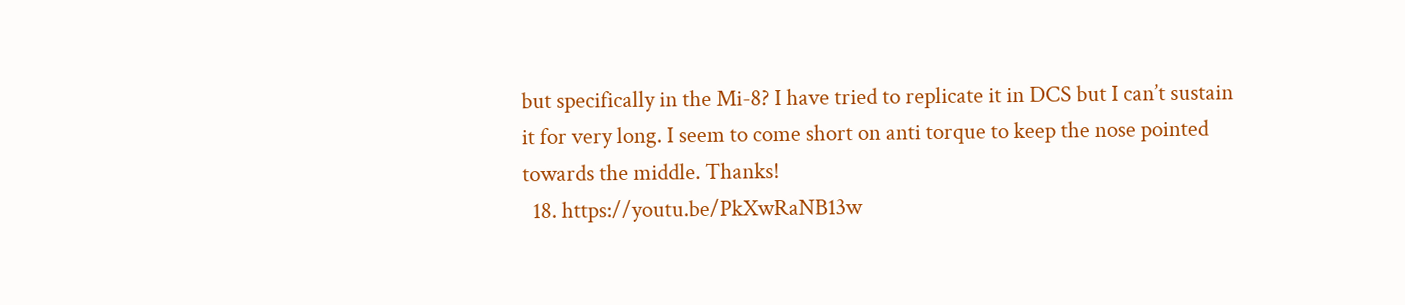but specifically in the Mi-8? I have tried to replicate it in DCS but I can’t sustain it for very long. I seem to come short on anti torque to keep the nose pointed towards the middle. Thanks!
  18. https://youtu.be/PkXwRaNB13w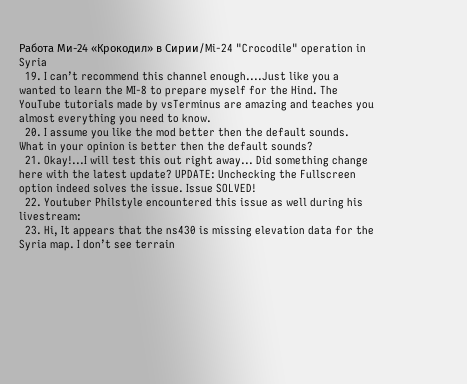Работа Ми-24 «Крокодил» в Сирии/Mi-24 "Crocodile" operation in Syria
  19. I can’t recommend this channel enough....Just like you a wanted to learn the MI-8 to prepare myself for the Hind. The YouTube tutorials made by vsTerminus are amazing and teaches you almost everything you need to know.
  20. I assume you like the mod better then the default sounds. What in your opinion is better then the default sounds?
  21. Okay!...I will test this out right away... Did something change here with the latest update? UPDATE: Unchecking the Fullscreen option indeed solves the issue. Issue SOLVED!
  22. Youtuber Philstyle encountered this issue as well during his livestream:
  23. Hi, It appears that the ns430 is missing elevation data for the Syria map. I don’t see terrain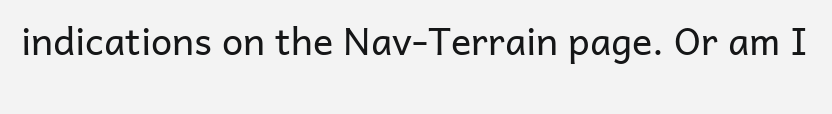indications on the Nav-Terrain page. Or am I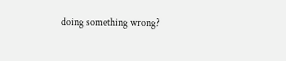doing something wrong?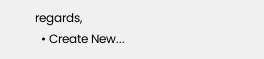regards,
  • Create New...